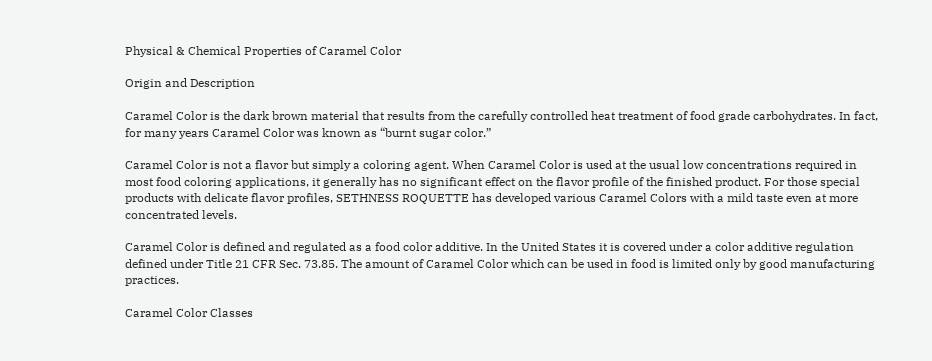Physical & Chemical Properties of Caramel Color

Origin and Description

Caramel Color is the dark brown material that results from the carefully controlled heat treatment of food grade carbohydrates. In fact, for many years Caramel Color was known as “burnt sugar color.”

Caramel Color is not a flavor but simply a coloring agent. When Caramel Color is used at the usual low concentrations required in most food coloring applications, it generally has no significant effect on the flavor profile of the finished product. For those special products with delicate flavor profiles, SETHNESS ROQUETTE has developed various Caramel Colors with a mild taste even at more concentrated levels.

Caramel Color is defined and regulated as a food color additive. In the United States it is covered under a color additive regulation defined under Title 21 CFR Sec. 73.85. The amount of Caramel Color which can be used in food is limited only by good manufacturing practices.

Caramel Color Classes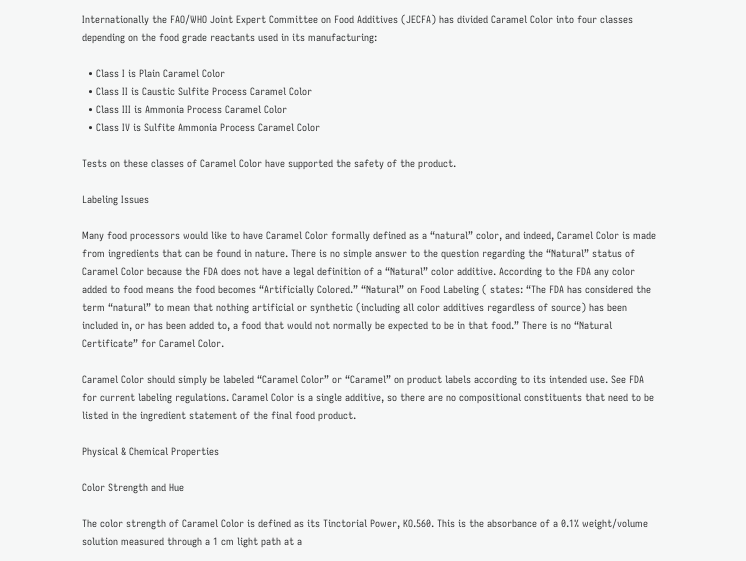Internationally the FAO/WHO Joint Expert Committee on Food Additives (JECFA) has divided Caramel Color into four classes depending on the food grade reactants used in its manufacturing:

  • Class I is Plain Caramel Color
  • Class II is Caustic Sulfite Process Caramel Color
  • Class III is Ammonia Process Caramel Color
  • Class IV is Sulfite Ammonia Process Caramel Color

Tests on these classes of Caramel Color have supported the safety of the product.

Labeling Issues

Many food processors would like to have Caramel Color formally defined as a “natural” color, and indeed, Caramel Color is made from ingredients that can be found in nature. There is no simple answer to the question regarding the “Natural” status of Caramel Color because the FDA does not have a legal definition of a “Natural” color additive. According to the FDA any color added to food means the food becomes “Artificially Colored.” “Natural” on Food Labeling ( states: “The FDA has considered the term “natural” to mean that nothing artificial or synthetic (including all color additives regardless of source) has been included in, or has been added to, a food that would not normally be expected to be in that food.” There is no “Natural Certificate” for Caramel Color.

Caramel Color should simply be labeled “Caramel Color” or “Caramel” on product labels according to its intended use. See FDA for current labeling regulations. Caramel Color is a single additive, so there are no compositional constituents that need to be listed in the ingredient statement of the final food product.

Physical & Chemical Properties

Color Strength and Hue

The color strength of Caramel Color is defined as its Tinctorial Power, KO.560. This is the absorbance of a 0.1% weight/volume solution measured through a 1 cm light path at a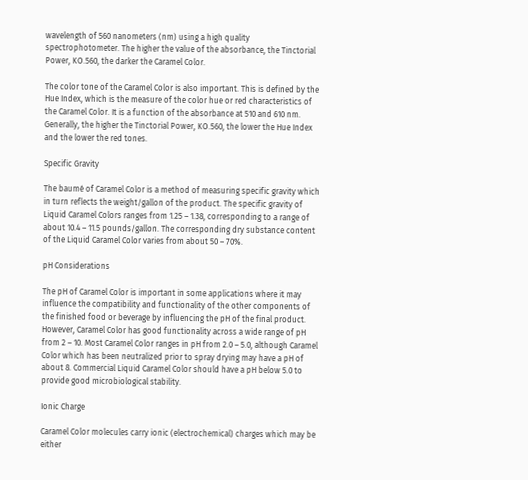wavelength of 560 nanometers (nm) using a high quality spectrophotometer. The higher the value of the absorbance, the Tinctorial Power, KO.560, the darker the Caramel Color.

The color tone of the Caramel Color is also important. This is defined by the Hue Index, which is the measure of the color hue or red characteristics of the Caramel Color. It is a function of the absorbance at 510 and 610 nm. Generally, the higher the Tinctorial Power, KO.560, the lower the Hue Index and the lower the red tones.

Specific Gravity

The baumé of Caramel Color is a method of measuring specific gravity which in turn reflects the weight/gallon of the product. The specific gravity of Liquid Caramel Colors ranges from 1.25 – 1.38, corresponding to a range of about 10.4 – 11.5 pounds/gallon. The corresponding dry substance content of the Liquid Caramel Color varies from about 50 – 70%.

pH Considerations

The pH of Caramel Color is important in some applications where it may influence the compatibility and functionality of the other components of the finished food or beverage by influencing the pH of the final product. However, Caramel Color has good functionality across a wide range of pH from 2 – 10. Most Caramel Color ranges in pH from 2.0 – 5.0, although Caramel Color which has been neutralized prior to spray drying may have a pH of about 8. Commercial Liquid Caramel Color should have a pH below 5.0 to provide good microbiological stability.

Ionic Charge

Caramel Color molecules carry ionic (electrochemical) charges which may be either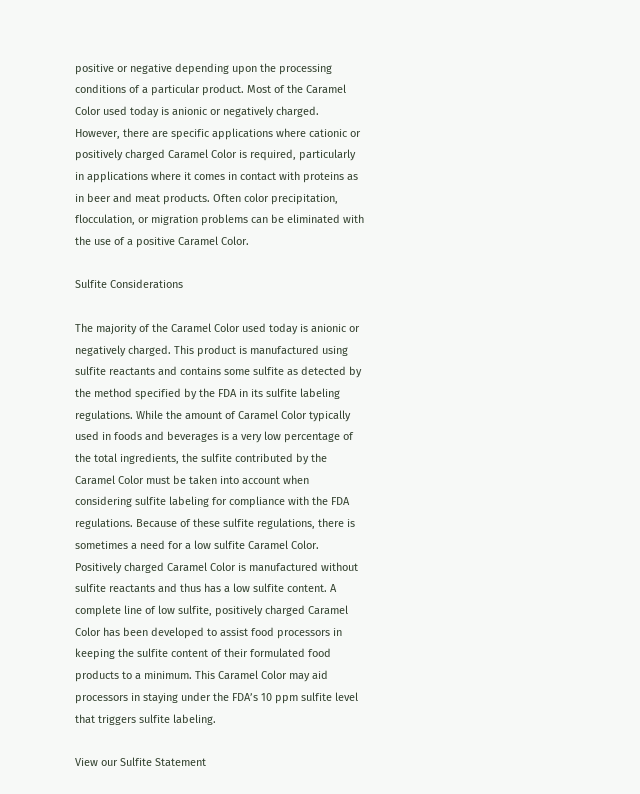positive or negative depending upon the processing conditions of a particular product. Most of the Caramel Color used today is anionic or negatively charged. However, there are specific applications where cationic or positively charged Caramel Color is required, particularly in applications where it comes in contact with proteins as in beer and meat products. Often color precipitation, flocculation, or migration problems can be eliminated with the use of a positive Caramel Color.

Sulfite Considerations

The majority of the Caramel Color used today is anionic or negatively charged. This product is manufactured using sulfite reactants and contains some sulfite as detected by the method specified by the FDA in its sulfite labeling regulations. While the amount of Caramel Color typically used in foods and beverages is a very low percentage of the total ingredients, the sulfite contributed by the Caramel Color must be taken into account when considering sulfite labeling for compliance with the FDA regulations. Because of these sulfite regulations, there is sometimes a need for a low sulfite Caramel Color. Positively charged Caramel Color is manufactured without sulfite reactants and thus has a low sulfite content. A complete line of low sulfite, positively charged Caramel Color has been developed to assist food processors in keeping the sulfite content of their formulated food products to a minimum. This Caramel Color may aid processors in staying under the FDA’s 10 ppm sulfite level that triggers sulfite labeling.

View our Sulfite Statement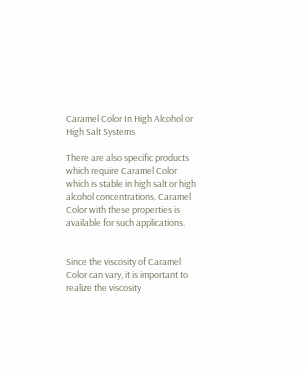Caramel Color In High Alcohol or High Salt Systems

There are also specific products which require Caramel Color which is stable in high salt or high alcohol concentrations. Caramel Color with these properties is available for such applications.


Since the viscosity of Caramel Color can vary, it is important to realize the viscosity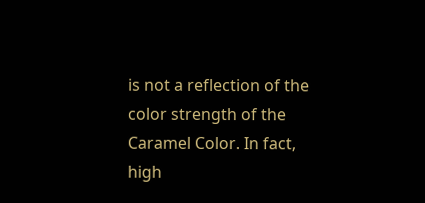is not a reflection of the color strength of the Caramel Color. In fact, high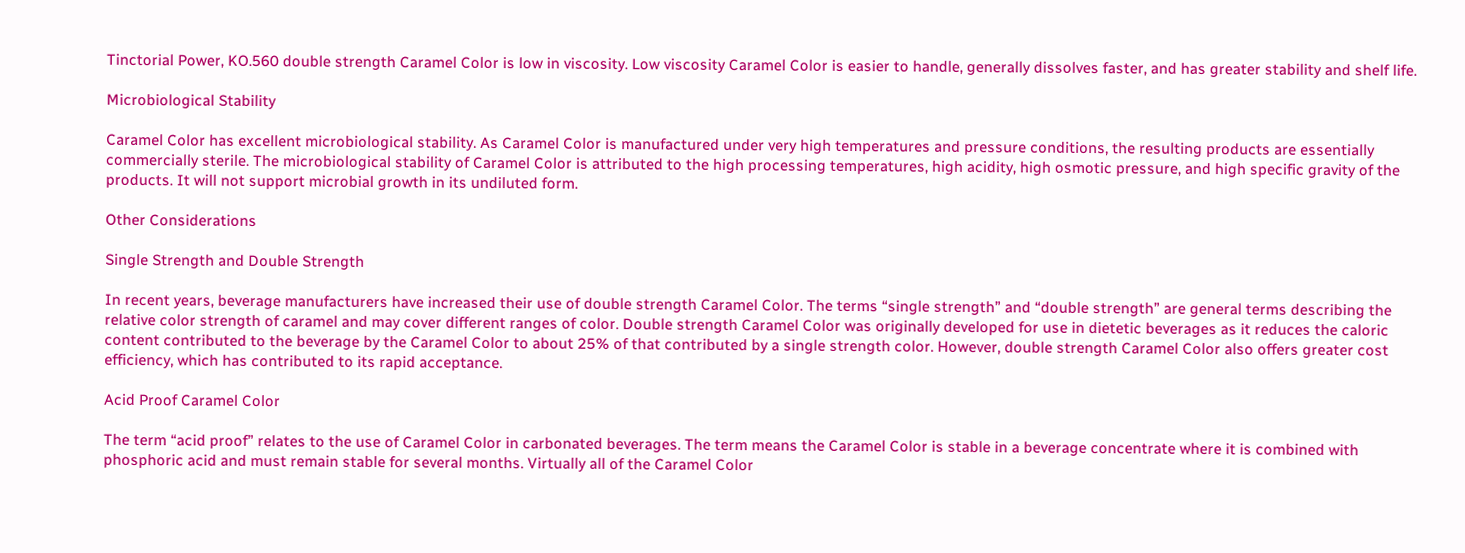Tinctorial Power, KO.560 double strength Caramel Color is low in viscosity. Low viscosity Caramel Color is easier to handle, generally dissolves faster, and has greater stability and shelf life.

Microbiological Stability

Caramel Color has excellent microbiological stability. As Caramel Color is manufactured under very high temperatures and pressure conditions, the resulting products are essentially commercially sterile. The microbiological stability of Caramel Color is attributed to the high processing temperatures, high acidity, high osmotic pressure, and high specific gravity of the products. It will not support microbial growth in its undiluted form.

Other Considerations

Single Strength and Double Strength

In recent years, beverage manufacturers have increased their use of double strength Caramel Color. The terms “single strength” and “double strength” are general terms describing the relative color strength of caramel and may cover different ranges of color. Double strength Caramel Color was originally developed for use in dietetic beverages as it reduces the caloric content contributed to the beverage by the Caramel Color to about 25% of that contributed by a single strength color. However, double strength Caramel Color also offers greater cost efficiency, which has contributed to its rapid acceptance.

Acid Proof Caramel Color

The term “acid proof” relates to the use of Caramel Color in carbonated beverages. The term means the Caramel Color is stable in a beverage concentrate where it is combined with phosphoric acid and must remain stable for several months. Virtually all of the Caramel Color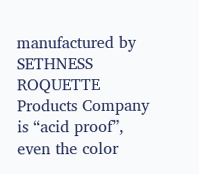manufactured by SETHNESS ROQUETTE Products Company is “acid proof”, even the color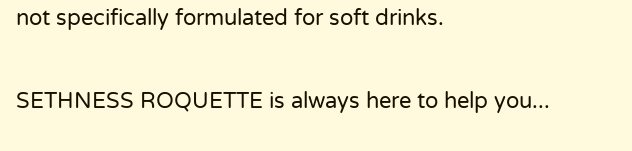not specifically formulated for soft drinks.

SETHNESS ROQUETTE is always here to help you...